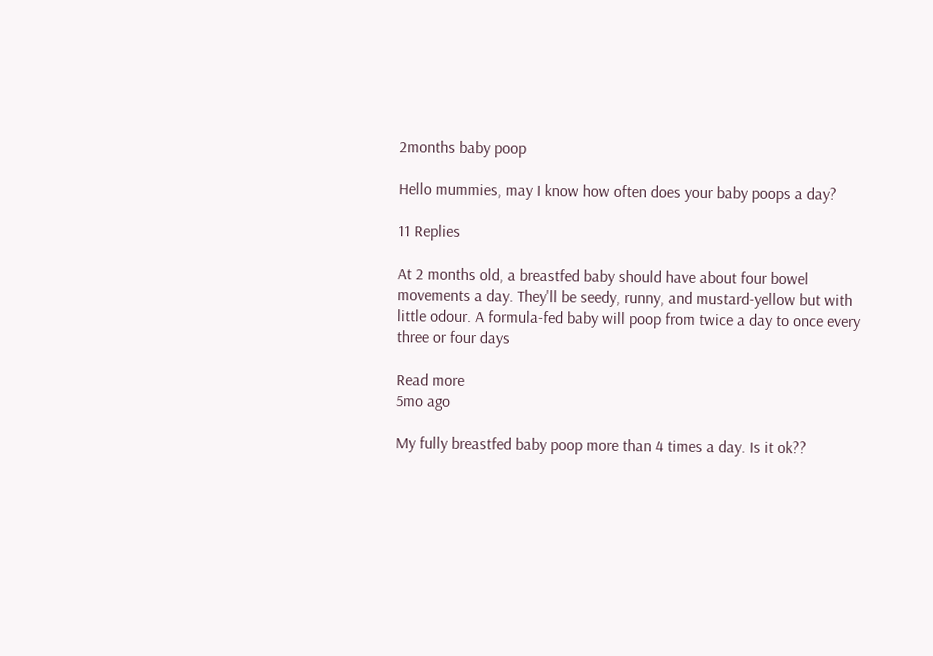2months baby poop

Hello mummies, may I know how often does your baby poops a day?

11 Replies

At 2 months old, a breastfed baby should have about four bowel movements a day. They'll be seedy, runny, and mustard-yellow but with little odour. A formula-fed baby will poop from twice a day to once every three or four days

Read more
5mo ago

My fully breastfed baby poop more than 4 times a day. Is it ok??